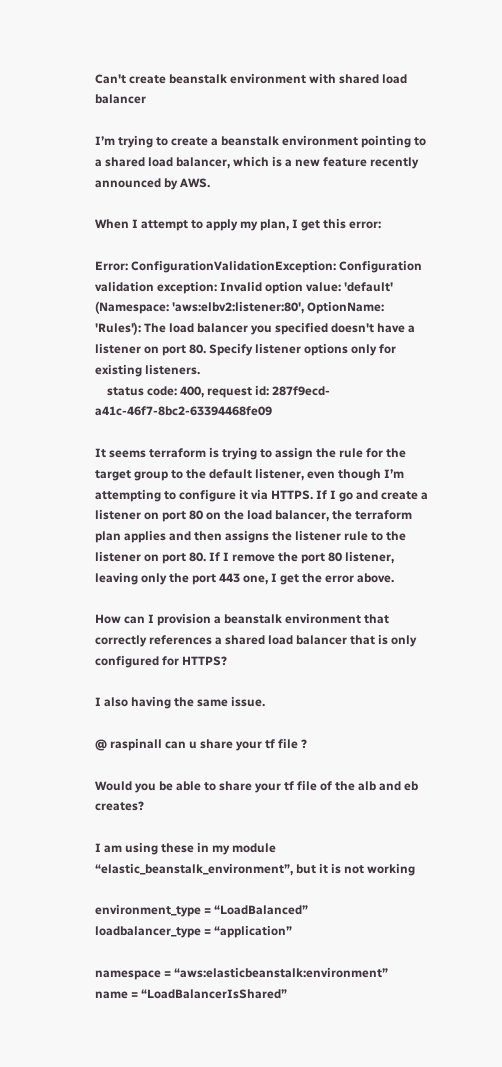Can't create beanstalk environment with shared load balancer

I’m trying to create a beanstalk environment pointing to a shared load balancer, which is a new feature recently announced by AWS.

When I attempt to apply my plan, I get this error:

Error: ConfigurationValidationException: Configuration validation exception: Invalid option value: 'default' (Namespace: 'aws:elbv2:listener:80', OptionName: 'Rules'): The load balancer you specified doesn't have a listener on port 80. Specify listener options only for existing listeners.
    status code: 400, request id: 287f9ecd-a41c-46f7-8bc2-63394468fe09

It seems terraform is trying to assign the rule for the target group to the default listener, even though I’m attempting to configure it via HTTPS. If I go and create a listener on port 80 on the load balancer, the terraform plan applies and then assigns the listener rule to the listener on port 80. If I remove the port 80 listener, leaving only the port 443 one, I get the error above.

How can I provision a beanstalk environment that correctly references a shared load balancer that is only configured for HTTPS?

I also having the same issue.

@ raspinall can u share your tf file ?

Would you be able to share your tf file of the alb and eb creates?

I am using these in my module “elastic_beanstalk_environment”, but it is not working

environment_type = “LoadBalanced”
loadbalancer_type = “application”

namespace = “aws:elasticbeanstalk:environment”
name = “LoadBalancerIsShared”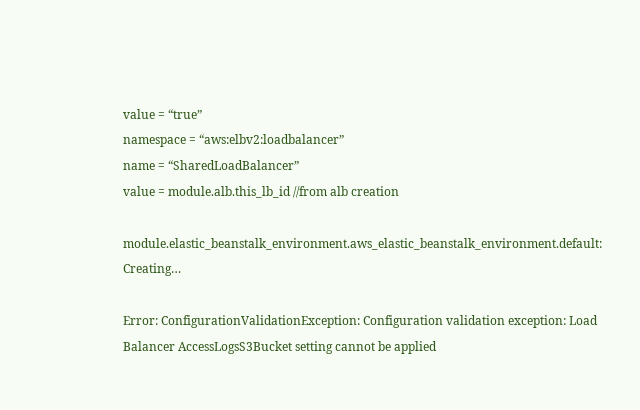value = “true”
namespace = “aws:elbv2:loadbalancer”
name = “SharedLoadBalancer”
value = module.alb.this_lb_id //from alb creation

module.elastic_beanstalk_environment.aws_elastic_beanstalk_environment.default: Creating…

Error: ConfigurationValidationException: Configuration validation exception: Load Balancer AccessLogsS3Bucket setting cannot be applied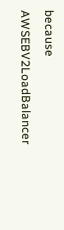because AWSEBV2LoadBalancer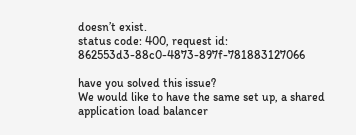doesn’t exist.
status code: 400, request id: 862553d3-88c0-4873-897f-781883127066

have you solved this issue?
We would like to have the same set up, a shared application load balancer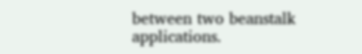between two beanstalk applications.